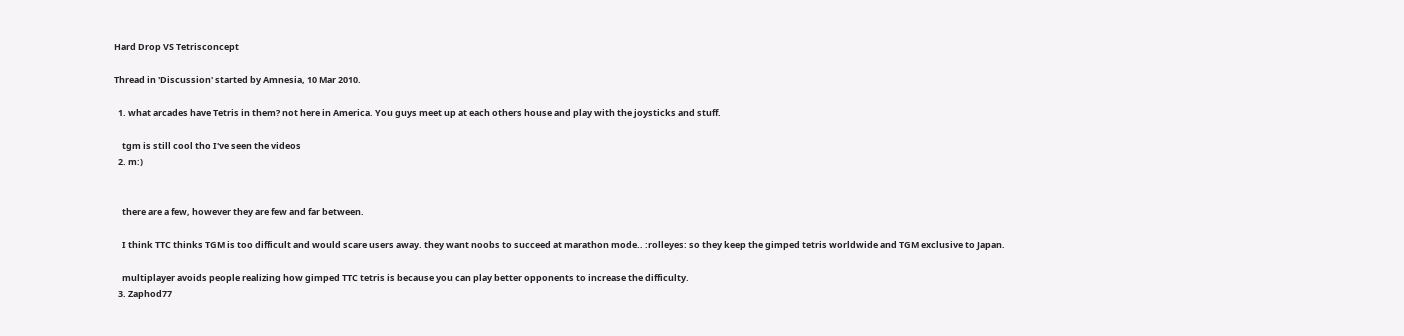Hard Drop VS Tetrisconcept

Thread in 'Discussion' started by Amnesia, 10 Mar 2010.

  1. what arcades have Tetris in them? not here in America. You guys meet up at each others house and play with the joysticks and stuff.

    tgm is still cool tho I've seen the videos
  2. m:)


    there are a few, however they are few and far between.

    I think TTC thinks TGM is too difficult and would scare users away. they want noobs to succeed at marathon mode.. :rolleyes: so they keep the gimped tetris worldwide and TGM exclusive to Japan.

    multiplayer avoids people realizing how gimped TTC tetris is because you can play better opponents to increase the difficulty.
  3. Zaphod77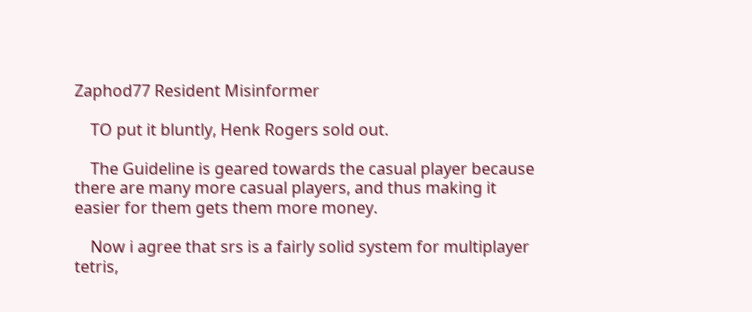Zaphod77 Resident Misinformer

    TO put it bluntly, Henk Rogers sold out.

    The Guideline is geared towards the casual player because there are many more casual players, and thus making it easier for them gets them more money.

    Now i agree that srs is a fairly solid system for multiplayer tetris,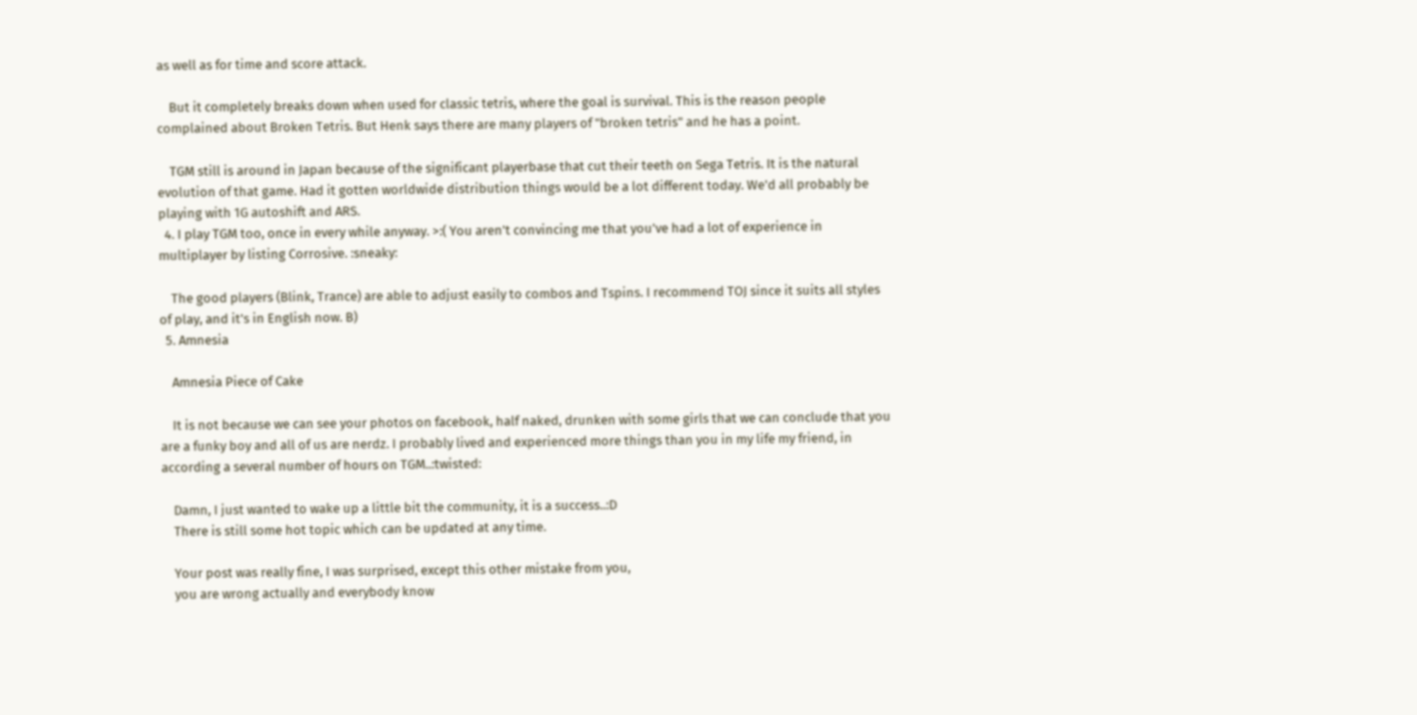as well as for time and score attack.

    But it completely breaks down when used for classic tetris, where the goal is survival. This is the reason people complained about Broken Tetris. But Henk says there are many players of "broken tetris" and he has a point.

    TGM still is around in Japan because of the significant playerbase that cut their teeth on Sega Tetris. It is the natural evolution of that game. Had it gotten worldwide distribution things would be a lot different today. We'd all probably be playing with 1G autoshift and ARS.
  4. I play TGM too, once in every while anyway. >:( You aren't convincing me that you've had a lot of experience in multiplayer by listing Corrosive. :sneaky:

    The good players (Blink, Trance) are able to adjust easily to combos and Tspins. I recommend TOJ since it suits all styles of play, and it's in English now. B)
  5. Amnesia

    Amnesia Piece of Cake

    It is not because we can see your photos on facebook, half naked, drunken with some girls that we can conclude that you are a funky boy and all of us are nerdz. I probably lived and experienced more things than you in my life my friend, in according a several number of hours on TGM..:twisted:

    Damn, I just wanted to wake up a little bit the community, it is a success..:D
    There is still some hot topic which can be updated at any time.

    Your post was really fine, I was surprised, except this other mistake from you,
    you are wrong actually and everybody know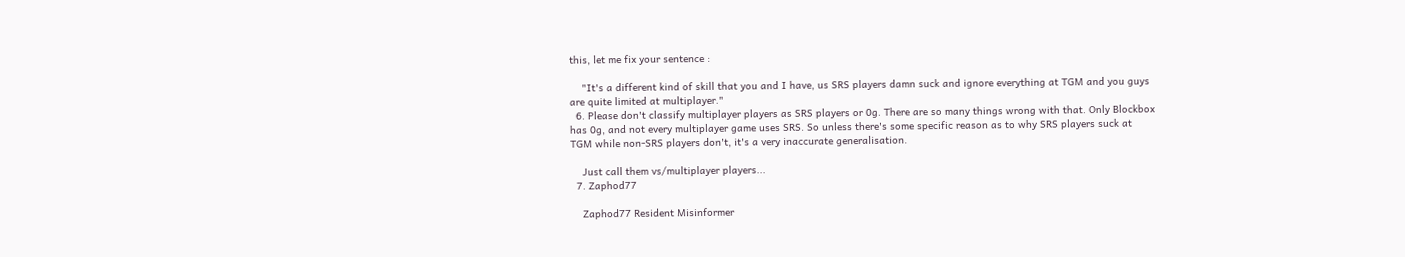this, let me fix your sentence :

    "It's a different kind of skill that you and I have, us SRS players damn suck and ignore everything at TGM and you guys are quite limited at multiplayer."
  6. Please don't classify multiplayer players as SRS players or 0g. There are so many things wrong with that. Only Blockbox has 0g, and not every multiplayer game uses SRS. So unless there's some specific reason as to why SRS players suck at TGM while non-SRS players don't, it's a very inaccurate generalisation.

    Just call them vs/multiplayer players...
  7. Zaphod77

    Zaphod77 Resident Misinformer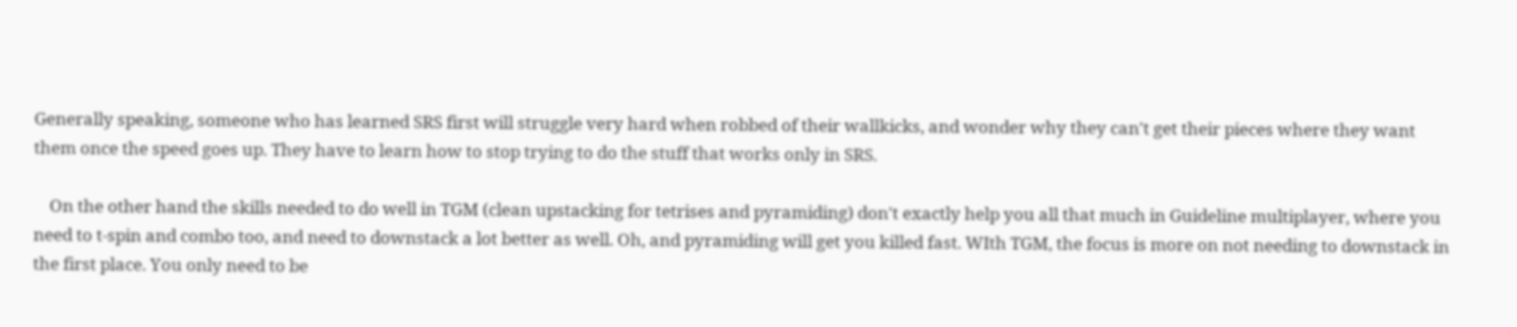Generally speaking, someone who has learned SRS first will struggle very hard when robbed of their wallkicks, and wonder why they can't get their pieces where they want them once the speed goes up. They have to learn how to stop trying to do the stuff that works only in SRS.

    On the other hand the skills needed to do well in TGM (clean upstacking for tetrises and pyramiding) don't exactly help you all that much in Guideline multiplayer, where you need to t-spin and combo too, and need to downstack a lot better as well. Oh, and pyramiding will get you killed fast. WIth TGM, the focus is more on not needing to downstack in the first place. You only need to be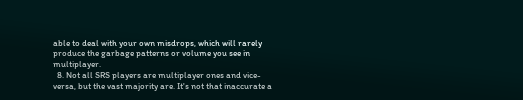able to deal with your own misdrops, which will rarely produce the garbage patterns or volume you see in multiplayer.
  8. Not all SRS players are multiplayer ones and vice-versa, but the vast majority are. It's not that inaccurate a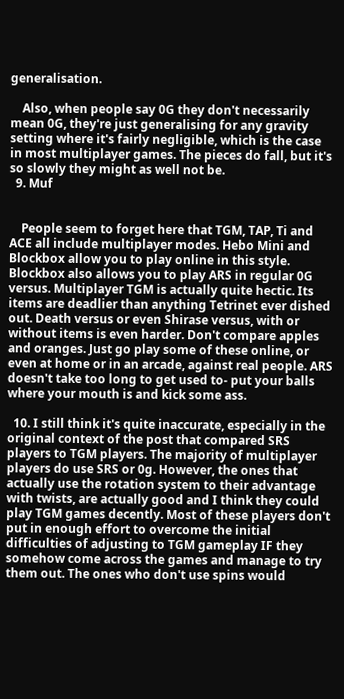generalisation.

    Also, when people say 0G they don't necessarily mean 0G, they're just generalising for any gravity setting where it's fairly negligible, which is the case in most multiplayer games. The pieces do fall, but it's so slowly they might as well not be.
  9. Muf


    People seem to forget here that TGM, TAP, Ti and ACE all include multiplayer modes. Hebo Mini and Blockbox allow you to play online in this style. Blockbox also allows you to play ARS in regular 0G versus. Multiplayer TGM is actually quite hectic. Its items are deadlier than anything Tetrinet ever dished out. Death versus or even Shirase versus, with or without items is even harder. Don't compare apples and oranges. Just go play some of these online, or even at home or in an arcade, against real people. ARS doesn't take too long to get used to- put your balls where your mouth is and kick some ass.

  10. I still think it's quite inaccurate, especially in the original context of the post that compared SRS players to TGM players. The majority of multiplayer players do use SRS or 0g. However, the ones that actually use the rotation system to their advantage with twists, are actually good and I think they could play TGM games decently. Most of these players don't put in enough effort to overcome the initial difficulties of adjusting to TGM gameplay IF they somehow come across the games and manage to try them out. The ones who don't use spins would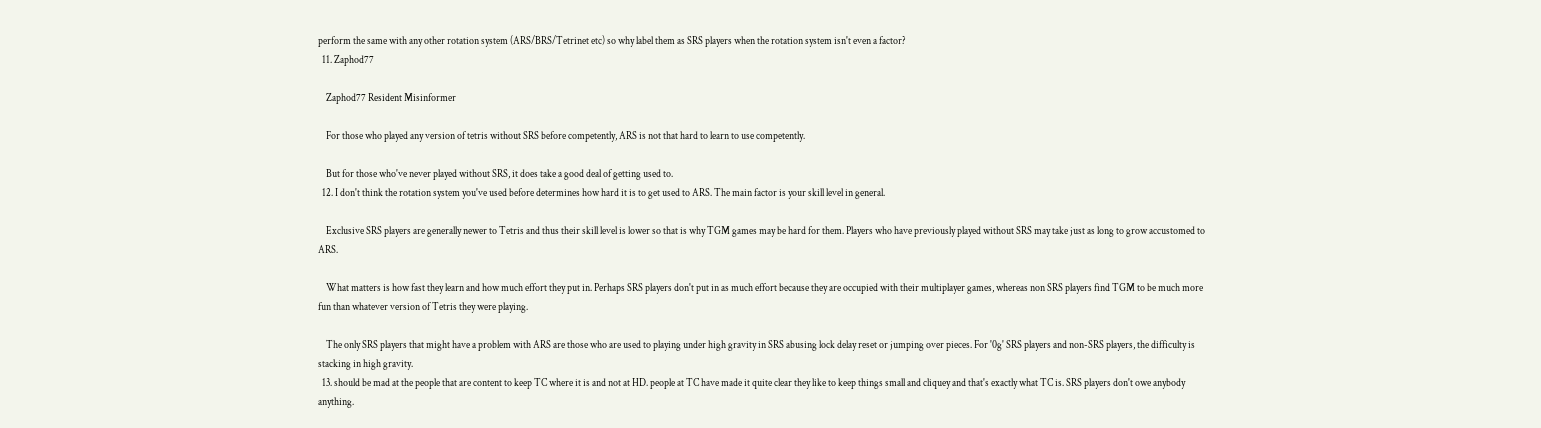perform the same with any other rotation system (ARS/BRS/Tetrinet etc) so why label them as SRS players when the rotation system isn't even a factor?
  11. Zaphod77

    Zaphod77 Resident Misinformer

    For those who played any version of tetris without SRS before competently, ARS is not that hard to learn to use competently.

    But for those who've never played without SRS, it does take a good deal of getting used to.
  12. I don't think the rotation system you've used before determines how hard it is to get used to ARS. The main factor is your skill level in general.

    Exclusive SRS players are generally newer to Tetris and thus their skill level is lower so that is why TGM games may be hard for them. Players who have previously played without SRS may take just as long to grow accustomed to ARS.

    What matters is how fast they learn and how much effort they put in. Perhaps SRS players don't put in as much effort because they are occupied with their multiplayer games, whereas non SRS players find TGM to be much more fun than whatever version of Tetris they were playing.

    The only SRS players that might have a problem with ARS are those who are used to playing under high gravity in SRS abusing lock delay reset or jumping over pieces. For '0g' SRS players and non-SRS players, the difficulty is stacking in high gravity.
  13. should be mad at the people that are content to keep TC where it is and not at HD. people at TC have made it quite clear they like to keep things small and cliquey and that's exactly what TC is. SRS players don't owe anybody anything.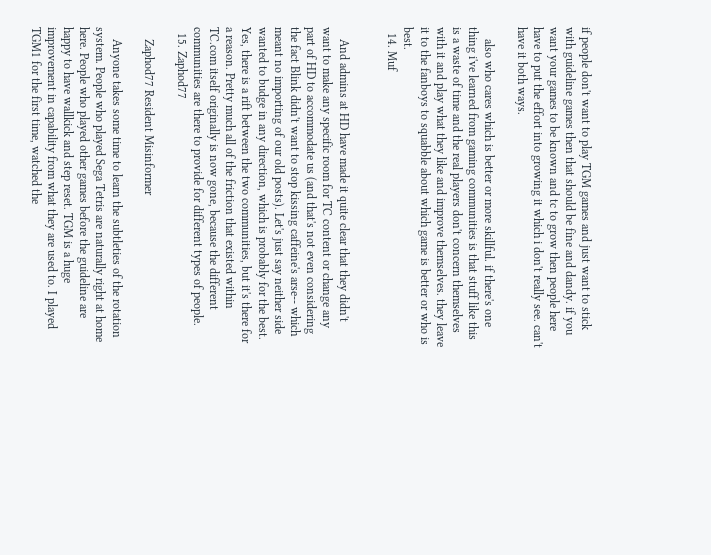if people don't want to play TGM games and just want to stick with guideline games then that should be fine and dandy. if you want your games to be known and tc to grow then people here have to put the effort into growing it which i don't really see. can't have it both ways.

    also who cares which is better or more skillful. if there's one thing i've learned from gaming communities is that stuff like this is a waste of time and the real players don't concern themselves with it and play what they like and improve themselves. they leave it to the fanboys to squabble about which game is better or who is best.
  14. Muf


    And admins at HD have made it quite clear that they didn't want to make any specific room for TC content or change any part of HD to accommodate us (and that's not even considering the fact Blink didn't want to stop kissing caffeine's arse-- which meant no importing of our old posts). Let's just say neither side wanted to budge in any direction, which is probably for the best. Yes, there is a rift between the two communities, but it's there for a reason. Pretty much all of the friction that existed within TC.com itself originally is now gone, because the different communities are there to provide for different types of people.
  15. Zaphod77

    Zaphod77 Resident Misinformer

    Anyone takes some time to learn the subtleties of the rotation system. People who played Sega Tetris are naturally right at home here. People who played other games before the guideline are happy to have wallkick and step reset. TGM is a huge improvement in capability from what they are used to. I played TGM1 for the first time, watched the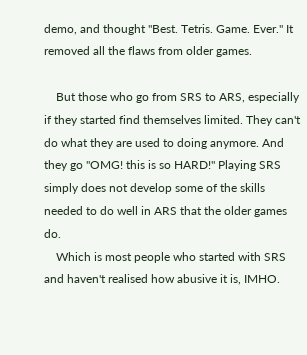demo, and thought "Best. Tetris. Game. Ever." It removed all the flaws from older games.

    But those who go from SRS to ARS, especially if they started find themselves limited. They can't do what they are used to doing anymore. And they go "OMG! this is so HARD!" Playing SRS simply does not develop some of the skills needed to do well in ARS that the older games do.
    Which is most people who started with SRS and haven't realised how abusive it is, IMHO.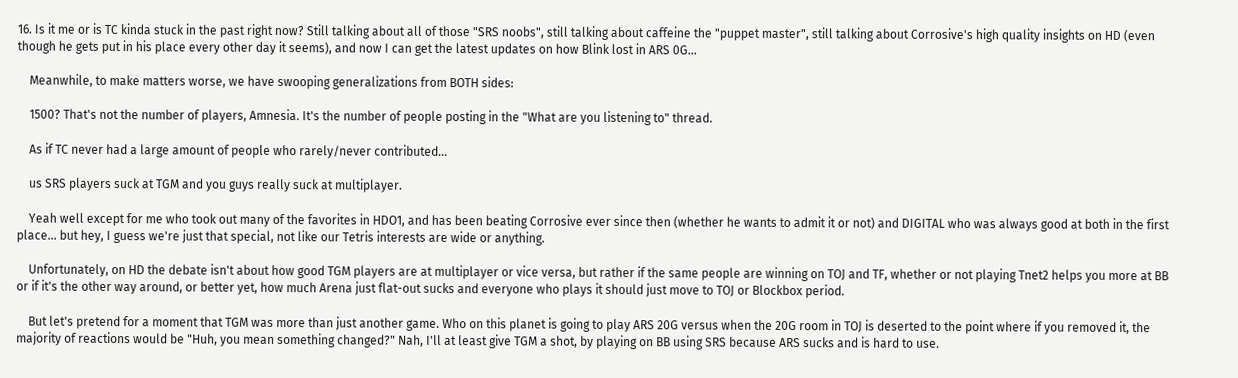16. Is it me or is TC kinda stuck in the past right now? Still talking about all of those "SRS noobs", still talking about caffeine the "puppet master", still talking about Corrosive's high quality insights on HD (even though he gets put in his place every other day it seems), and now I can get the latest updates on how Blink lost in ARS 0G...

    Meanwhile, to make matters worse, we have swooping generalizations from BOTH sides:

    1500? That's not the number of players, Amnesia. It's the number of people posting in the "What are you listening to" thread.

    As if TC never had a large amount of people who rarely/never contributed...

    us SRS players suck at TGM and you guys really suck at multiplayer.

    Yeah well except for me who took out many of the favorites in HDO1, and has been beating Corrosive ever since then (whether he wants to admit it or not) and DIGITAL who was always good at both in the first place... but hey, I guess we're just that special, not like our Tetris interests are wide or anything.

    Unfortunately, on HD the debate isn't about how good TGM players are at multiplayer or vice versa, but rather if the same people are winning on TOJ and TF, whether or not playing Tnet2 helps you more at BB or if it's the other way around, or better yet, how much Arena just flat-out sucks and everyone who plays it should just move to TOJ or Blockbox period.

    But let's pretend for a moment that TGM was more than just another game. Who on this planet is going to play ARS 20G versus when the 20G room in TOJ is deserted to the point where if you removed it, the majority of reactions would be "Huh, you mean something changed?" Nah, I'll at least give TGM a shot, by playing on BB using SRS because ARS sucks and is hard to use.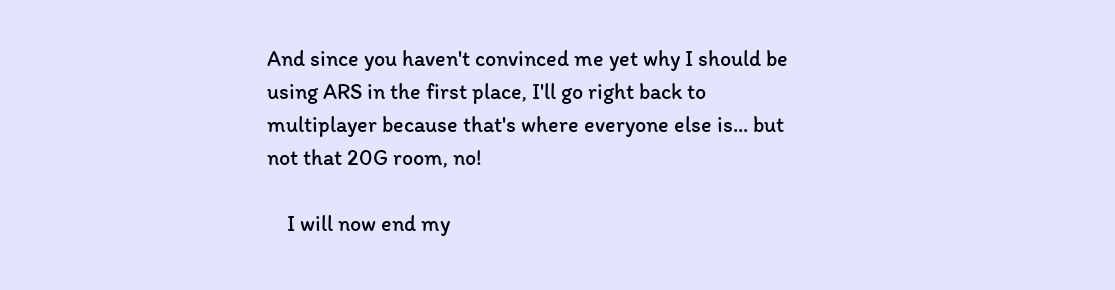And since you haven't convinced me yet why I should be using ARS in the first place, I'll go right back to multiplayer because that's where everyone else is... but not that 20G room, no!

    I will now end my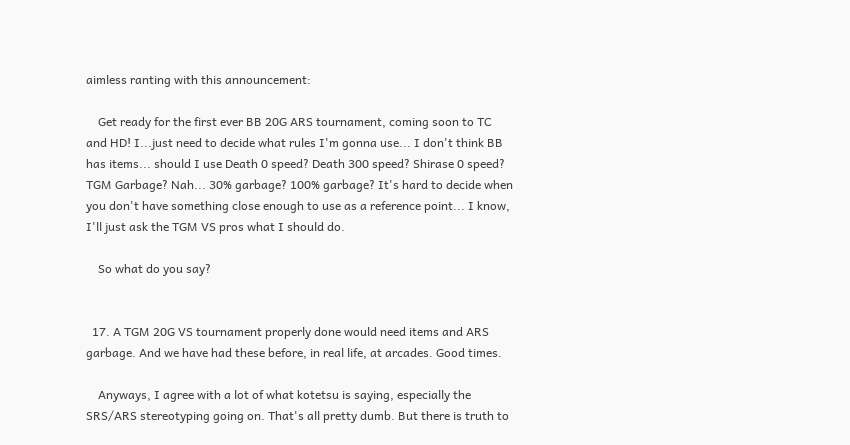aimless ranting with this announcement:

    Get ready for the first ever BB 20G ARS tournament, coming soon to TC and HD! I...just need to decide what rules I'm gonna use... I don't think BB has items... should I use Death 0 speed? Death 300 speed? Shirase 0 speed? TGM Garbage? Nah... 30% garbage? 100% garbage? It's hard to decide when you don't have something close enough to use as a reference point... I know, I'll just ask the TGM VS pros what I should do.

    So what do you say?


  17. A TGM 20G VS tournament properly done would need items and ARS garbage. And we have had these before, in real life, at arcades. Good times.

    Anyways, I agree with a lot of what kotetsu is saying, especially the SRS/ARS stereotyping going on. That's all pretty dumb. But there is truth to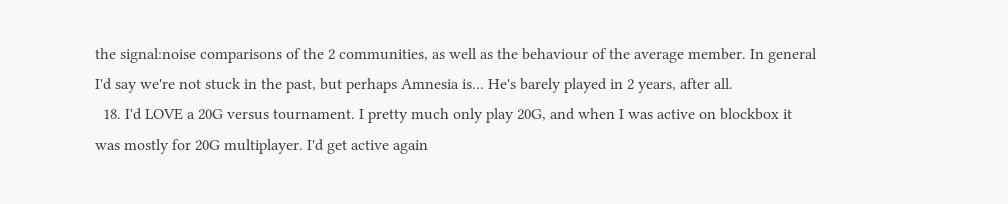the signal:noise comparisons of the 2 communities, as well as the behaviour of the average member. In general I'd say we're not stuck in the past, but perhaps Amnesia is... He's barely played in 2 years, after all.
  18. I'd LOVE a 20G versus tournament. I pretty much only play 20G, and when I was active on blockbox it was mostly for 20G multiplayer. I'd get active again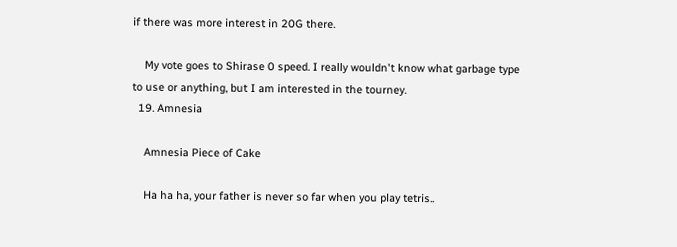if there was more interest in 20G there.

    My vote goes to Shirase 0 speed. I really wouldn't know what garbage type to use or anything, but I am interested in the tourney.
  19. Amnesia

    Amnesia Piece of Cake

    Ha ha ha, your father is never so far when you play tetris..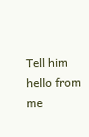Tell him hello from me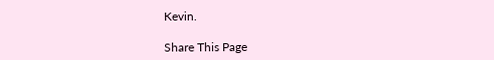Kevin.

Share This Page